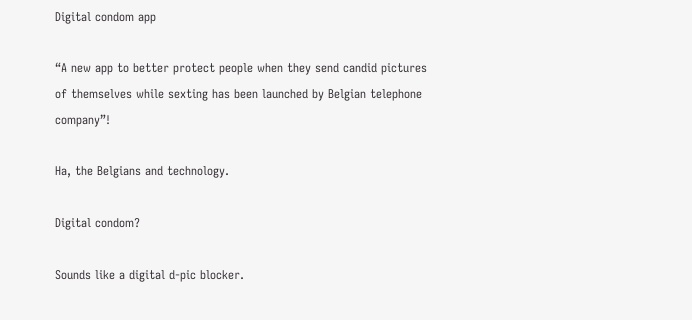Digital condom app

“A new app to better protect people when they send candid pictures of themselves while sexting has been launched by Belgian telephone company”!

Ha, the Belgians and technology.

Digital condom?

Sounds like a digital d-pic blocker.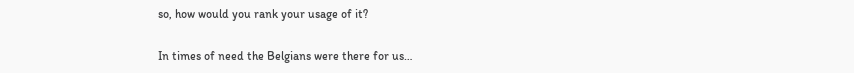so, how would you rank your usage of it?

In times of need the Belgians were there for us…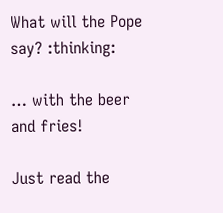What will the Pope say? :thinking:

… with the beer and fries!

Just read the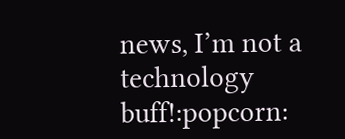news, I’m not a technology buff!:popcorn: